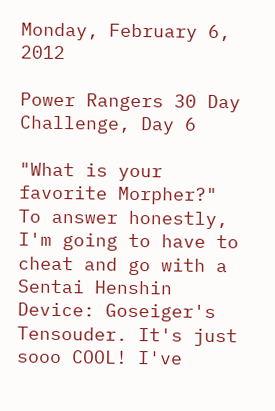Monday, February 6, 2012

Power Rangers 30 Day Challenge, Day 6

"What is your favorite Morpher?"
To answer honestly, I'm going to have to cheat and go with a Sentai Henshin Device: Goseiger's Tensouder. It's just sooo COOL! I've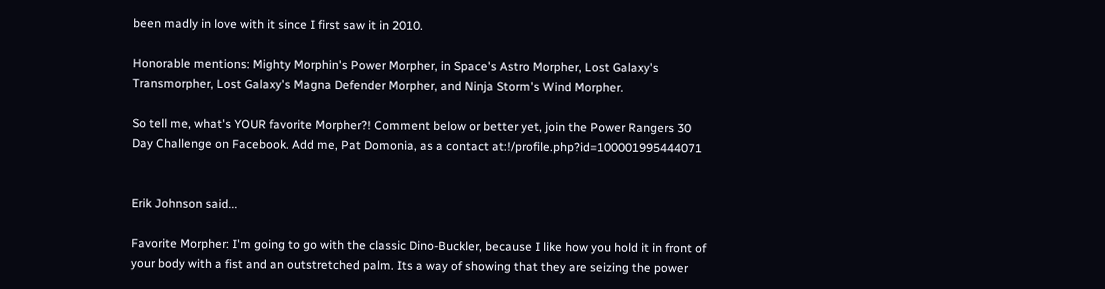been madly in love with it since I first saw it in 2010.

Honorable mentions: Mighty Morphin's Power Morpher, in Space's Astro Morpher, Lost Galaxy's Transmorpher, Lost Galaxy's Magna Defender Morpher, and Ninja Storm's Wind Morpher.

So tell me, what's YOUR favorite Morpher?! Comment below or better yet, join the Power Rangers 30 Day Challenge on Facebook. Add me, Pat Domonia, as a contact at:!/profile.php?id=100001995444071


Erik Johnson said...

Favorite Morpher: I'm going to go with the classic Dino-Buckler, because I like how you hold it in front of your body with a fist and an outstretched palm. Its a way of showing that they are seizing the power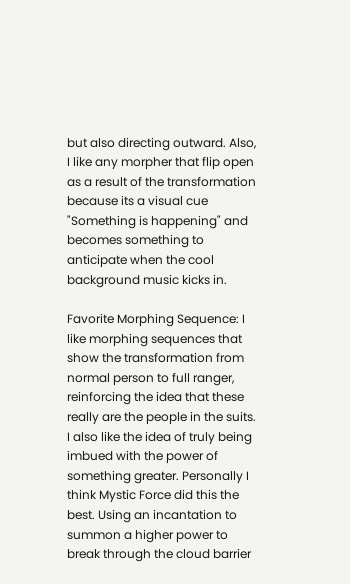but also directing outward. Also, I like any morpher that flip open as a result of the transformation because its a visual cue "Something is happening" and becomes something to anticipate when the cool background music kicks in.

Favorite Morphing Sequence: I like morphing sequences that show the transformation from normal person to full ranger, reinforcing the idea that these really are the people in the suits. I also like the idea of truly being imbued with the power of something greater. Personally I think Mystic Force did this the best. Using an incantation to summon a higher power to break through the cloud barrier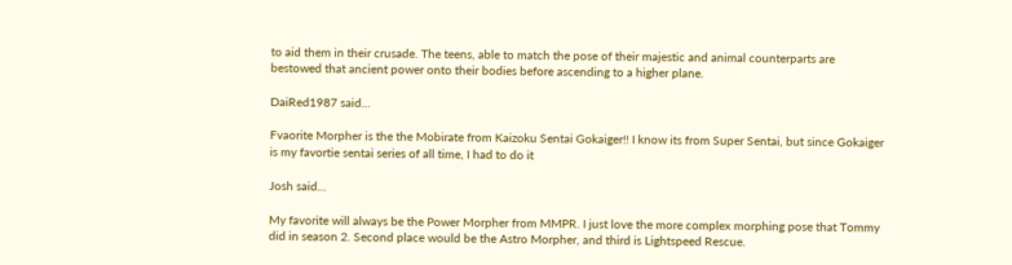to aid them in their crusade. The teens, able to match the pose of their majestic and animal counterparts are bestowed that ancient power onto their bodies before ascending to a higher plane.

DaiRed1987 said...

Fvaorite Morpher is the the Mobirate from Kaizoku Sentai Gokaiger!! I know its from Super Sentai, but since Gokaiger is my favortie sentai series of all time, I had to do it

Josh said...

My favorite will always be the Power Morpher from MMPR. I just love the more complex morphing pose that Tommy did in season 2. Second place would be the Astro Morpher, and third is Lightspeed Rescue.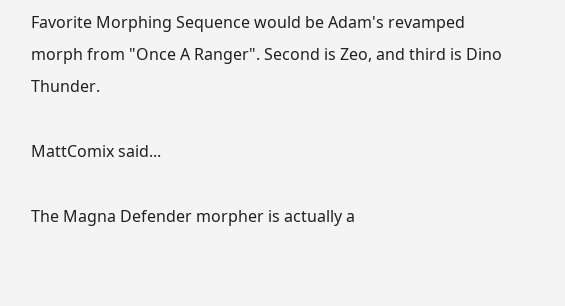Favorite Morphing Sequence would be Adam's revamped morph from "Once A Ranger". Second is Zeo, and third is Dino Thunder.

MattComix said...

The Magna Defender morpher is actually a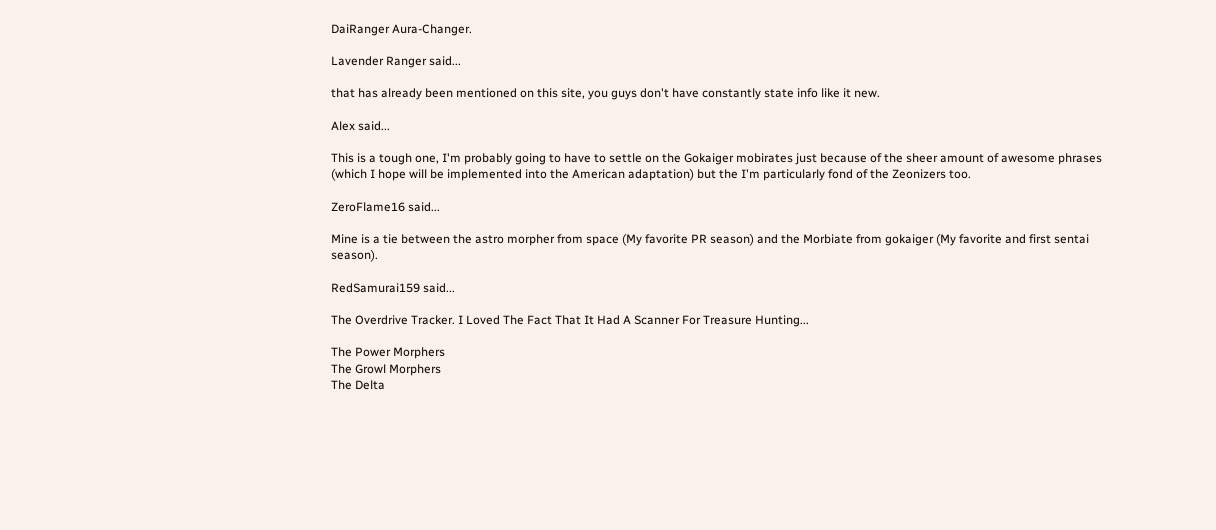DaiRanger Aura-Changer.

Lavender Ranger said...

that has already been mentioned on this site, you guys don't have constantly state info like it new.

Alex said...

This is a tough one, I'm probably going to have to settle on the Gokaiger mobirates just because of the sheer amount of awesome phrases (which I hope will be implemented into the American adaptation) but the I'm particularly fond of the Zeonizers too.

ZeroFlame16 said...

Mine is a tie between the astro morpher from space (My favorite PR season) and the Morbiate from gokaiger (My favorite and first sentai season).

RedSamurai159 said...

The Overdrive Tracker. I Loved The Fact That It Had A Scanner For Treasure Hunting...

The Power Morphers
The Growl Morphers
The Delta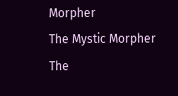Morpher
The Mystic Morpher
The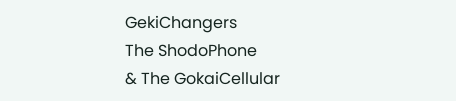GekiChangers
The ShodoPhone
& The GokaiCellular